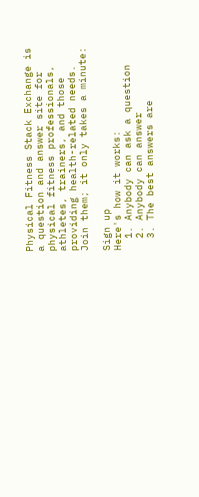Physical Fitness Stack Exchange is a question and answer site for physical fitness professionals, athletes, trainers, and those providing health-related needs. Join them; it only takes a minute:

Sign up
Here's how it works:
  1. Anybody can ask a question
  2. Anybody can answer
  3. The best answers are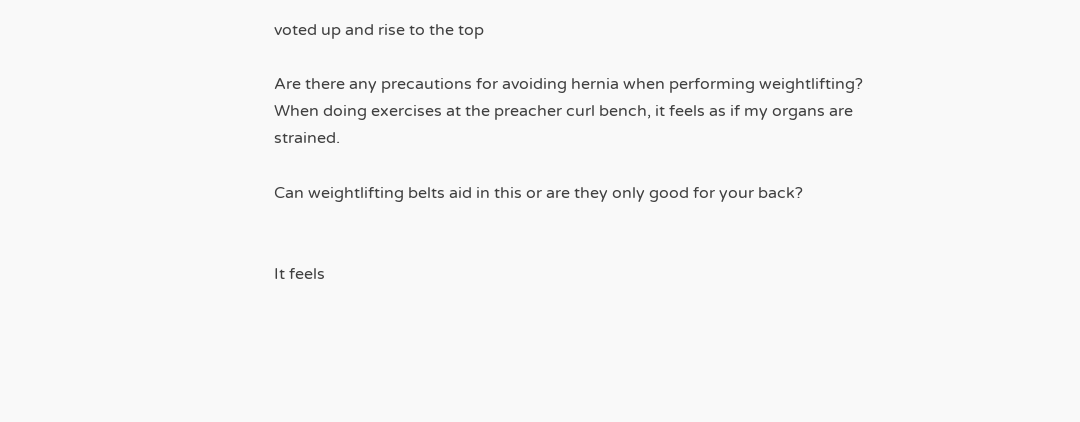voted up and rise to the top

Are there any precautions for avoiding hernia when performing weightlifting? When doing exercises at the preacher curl bench, it feels as if my organs are strained.

Can weightlifting belts aid in this or are they only good for your back?


It feels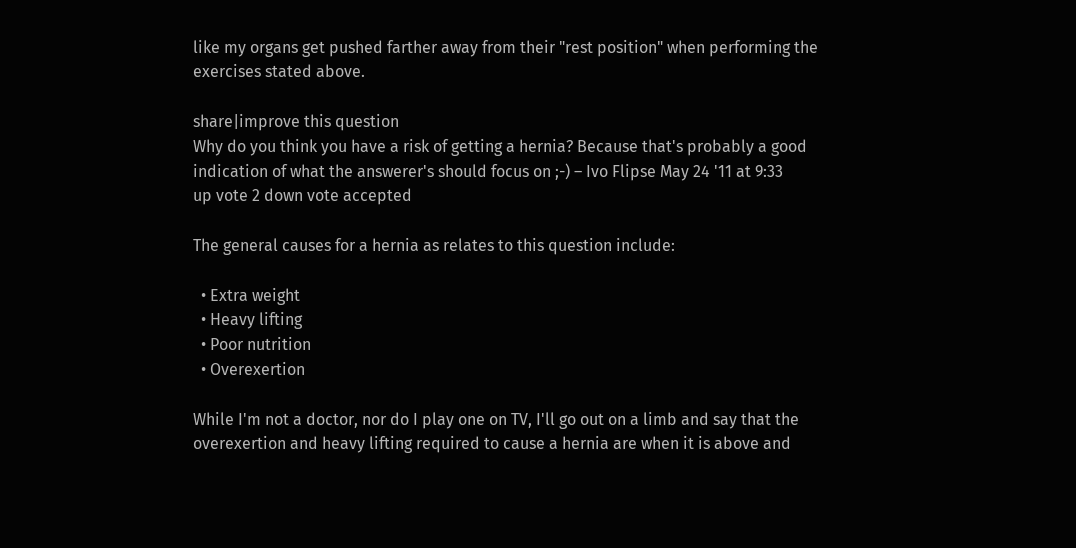like my organs get pushed farther away from their "rest position" when performing the exercises stated above.

share|improve this question
Why do you think you have a risk of getting a hernia? Because that's probably a good indication of what the answerer's should focus on ;-) – Ivo Flipse May 24 '11 at 9:33
up vote 2 down vote accepted

The general causes for a hernia as relates to this question include:

  • Extra weight
  • Heavy lifting
  • Poor nutrition
  • Overexertion

While I'm not a doctor, nor do I play one on TV, I'll go out on a limb and say that the overexertion and heavy lifting required to cause a hernia are when it is above and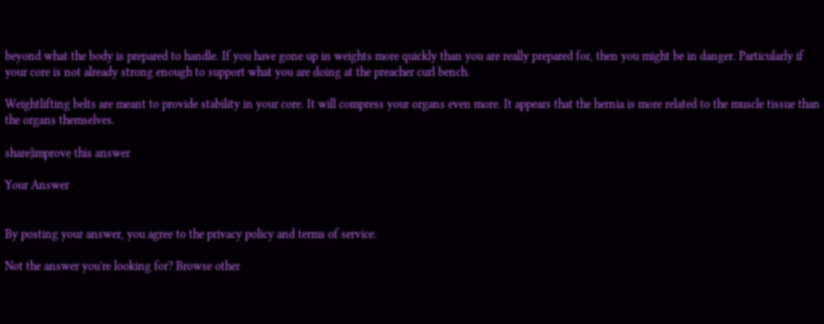beyond what the body is prepared to handle. If you have gone up in weights more quickly than you are really prepared for, then you might be in danger. Particularly if your core is not already strong enough to support what you are doing at the preacher curl bench.

Weightlifting belts are meant to provide stability in your core. It will compress your organs even more. It appears that the hernia is more related to the muscle tissue than the organs themselves.

share|improve this answer

Your Answer


By posting your answer, you agree to the privacy policy and terms of service.

Not the answer you're looking for? Browse other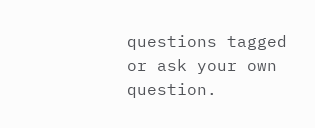questions tagged or ask your own question.